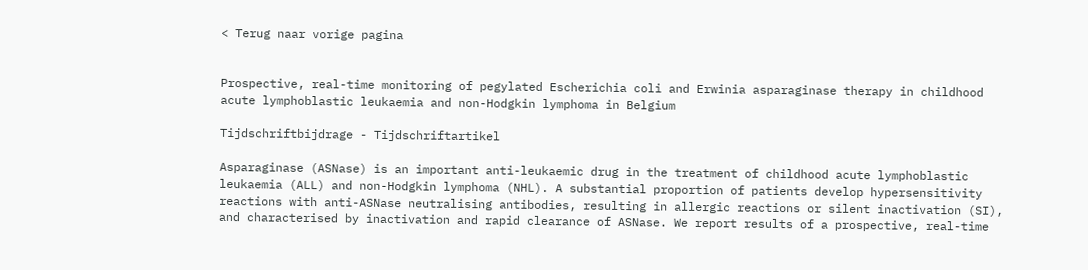< Terug naar vorige pagina


Prospective, real-time monitoring of pegylated Escherichia coli and Erwinia asparaginase therapy in childhood acute lymphoblastic leukaemia and non-Hodgkin lymphoma in Belgium

Tijdschriftbijdrage - Tijdschriftartikel

Asparaginase (ASNase) is an important anti-leukaemic drug in the treatment of childhood acute lymphoblastic leukaemia (ALL) and non-Hodgkin lymphoma (NHL). A substantial proportion of patients develop hypersensitivity reactions with anti-ASNase neutralising antibodies, resulting in allergic reactions or silent inactivation (SI), and characterised by inactivation and rapid clearance of ASNase. We report results of a prospective, real-time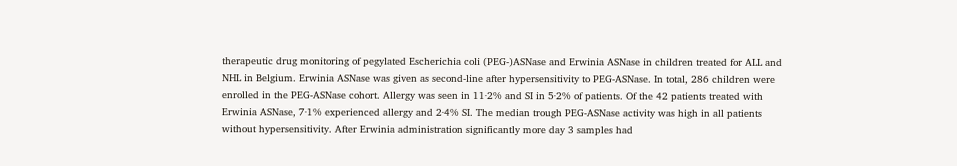therapeutic drug monitoring of pegylated Escherichia coli (PEG-)ASNase and Erwinia ASNase in children treated for ALL and NHL in Belgium. Erwinia ASNase was given as second-line after hypersensitivity to PEG-ASNase. In total, 286 children were enrolled in the PEG-ASNase cohort. Allergy was seen in 11·2% and SI in 5·2% of patients. Of the 42 patients treated with Erwinia ASNase, 7·1% experienced allergy and 2·4% SI. The median trough PEG-ASNase activity was high in all patients without hypersensitivity. After Erwinia administration significantly more day 3 samples had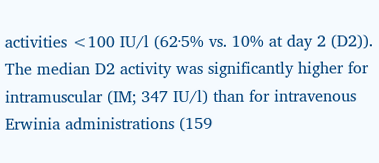activities <100 IU/l (62·5% vs. 10% at day 2 (D2)). The median D2 activity was significantly higher for intramuscular (IM; 347 IU/l) than for intravenous Erwinia administrations (159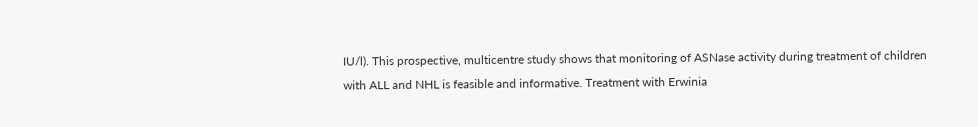IU/l). This prospective, multicentre study shows that monitoring of ASNase activity during treatment of children with ALL and NHL is feasible and informative. Treatment with Erwinia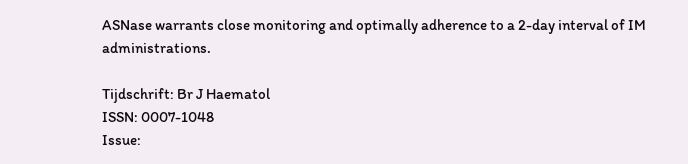ASNase warrants close monitoring and optimally adherence to a 2-day interval of IM administrations.

Tijdschrift: Br J Haematol
ISSN: 0007-1048
Issue: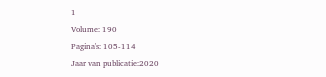1
Volume: 190
Pagina's: 105-114
Jaar van publicatie:2020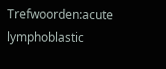Trefwoorden:acute lymphoblastic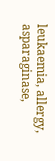leukaemia, allergy, asparaginase,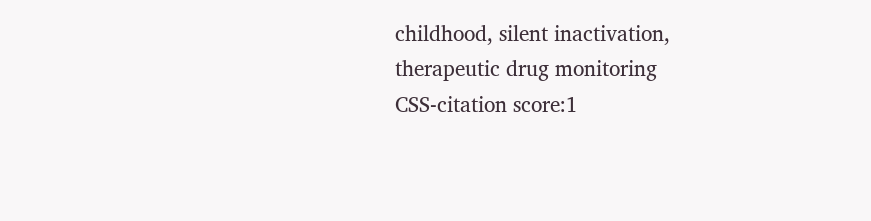childhood, silent inactivation, therapeutic drug monitoring
CSS-citation score:1